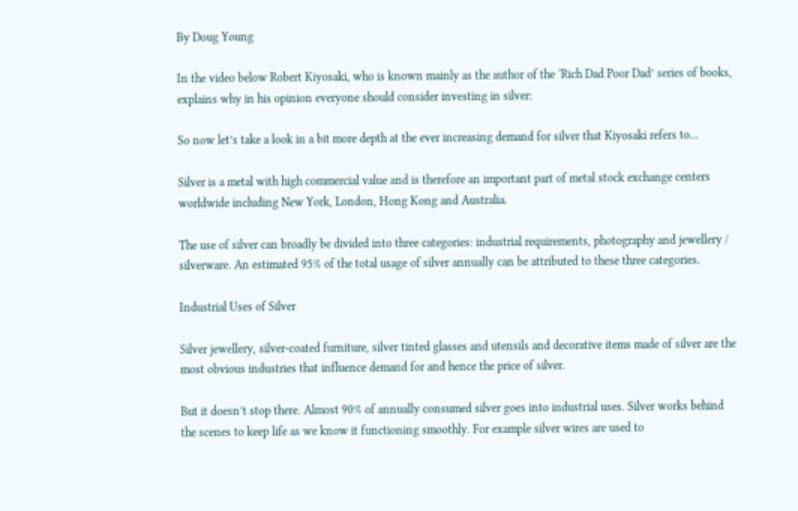By Doug Young

In the video below Robert Kiyosaki, who is known mainly as the author of the ‘Rich Dad Poor Dad’ series of books, explains why in his opinion everyone should consider investing in silver:

So now let’s take a look in a bit more depth at the ever increasing demand for silver that Kiyosaki refers to…

Silver is a metal with high commercial value and is therefore an important part of metal stock exchange centers worldwide including New York, London, Hong Kong and Australia.

The use of silver can broadly be divided into three categories: industrial requirements, photography and jewellery / silverware. An estimated 95% of the total usage of silver annually can be attributed to these three categories.

Industrial Uses of Silver

Silver jewellery, silver-coated furniture, silver tinted glasses and utensils and decorative items made of silver are the most obvious industries that influence demand for and hence the price of silver.

But it doesn’t stop there. Almost 90% of annually consumed silver goes into industrial uses. Silver works behind the scenes to keep life as we know it functioning smoothly. For example silver wires are used to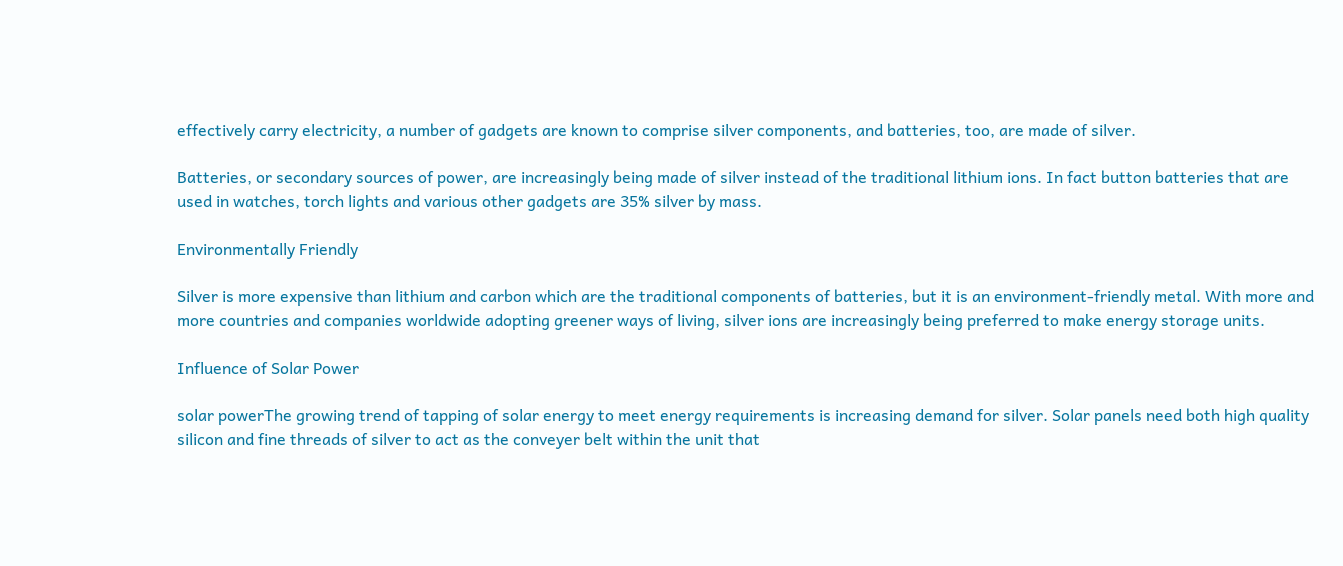effectively carry electricity, a number of gadgets are known to comprise silver components, and batteries, too, are made of silver.

Batteries, or secondary sources of power, are increasingly being made of silver instead of the traditional lithium ions. In fact button batteries that are used in watches, torch lights and various other gadgets are 35% silver by mass.

Environmentally Friendly

Silver is more expensive than lithium and carbon which are the traditional components of batteries, but it is an environment-friendly metal. With more and more countries and companies worldwide adopting greener ways of living, silver ions are increasingly being preferred to make energy storage units.

Influence of Solar Power

solar powerThe growing trend of tapping of solar energy to meet energy requirements is increasing demand for silver. Solar panels need both high quality silicon and fine threads of silver to act as the conveyer belt within the unit that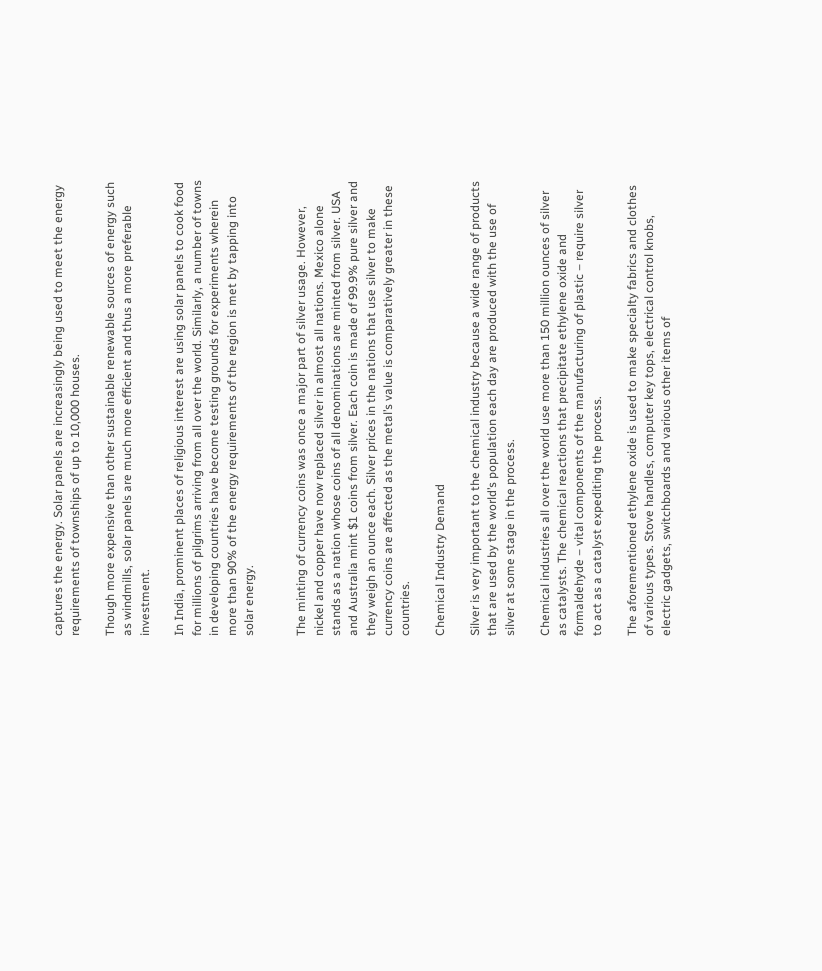captures the energy. Solar panels are increasingly being used to meet the energy requirements of townships of up to 10,000 houses.

Though more expensive than other sustainable renewable sources of energy such as windmills, solar panels are much more efficient and thus a more preferable investment.

In India, prominent places of religious interest are using solar panels to cook food for millions of pilgrims arriving from all over the world. Similarly, a number of towns in developing countries have become testing grounds for experiments wherein more than 90% of the energy requirements of the region is met by tapping into solar energy.


The minting of currency coins was once a major part of silver usage. However, nickel and copper have now replaced silver in almost all nations. Mexico alone stands as a nation whose coins of all denominations are minted from silver. USA and Australia mint $1 coins from silver. Each coin is made of 99.9% pure silver and they weigh an ounce each. Silver prices in the nations that use silver to make currency coins are affected as the metal’s value is comparatively greater in these countries.

Chemical Industry Demand

Silver is very important to the chemical industry because a wide range of products that are used by the world’s population each day are produced with the use of silver at some stage in the process.

Chemical industries all over the world use more than 150 million ounces of silver as catalysts. The chemical reactions that precipitate ethylene oxide and formaldehyde – vital components of the manufacturing of plastic – require silver to act as a catalyst expediting the process.

The aforementioned ethylene oxide is used to make specialty fabrics and clothes of various types. Stove handles, computer key tops, electrical control knobs, electric gadgets, switchboards and various other items of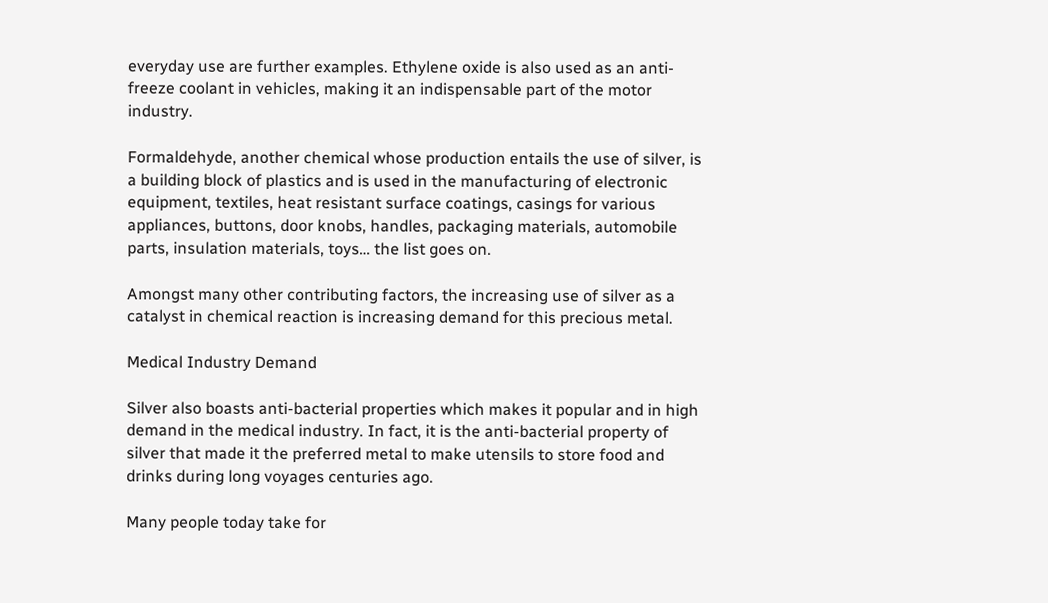everyday use are further examples. Ethylene oxide is also used as an anti-freeze coolant in vehicles, making it an indispensable part of the motor industry.

Formaldehyde, another chemical whose production entails the use of silver, is a building block of plastics and is used in the manufacturing of electronic equipment, textiles, heat resistant surface coatings, casings for various appliances, buttons, door knobs, handles, packaging materials, automobile parts, insulation materials, toys… the list goes on.

Amongst many other contributing factors, the increasing use of silver as a catalyst in chemical reaction is increasing demand for this precious metal.

Medical Industry Demand

Silver also boasts anti-bacterial properties which makes it popular and in high demand in the medical industry. In fact, it is the anti-bacterial property of silver that made it the preferred metal to make utensils to store food and drinks during long voyages centuries ago.

Many people today take for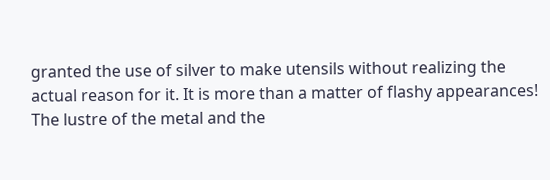granted the use of silver to make utensils without realizing the actual reason for it. It is more than a matter of flashy appearances! The lustre of the metal and the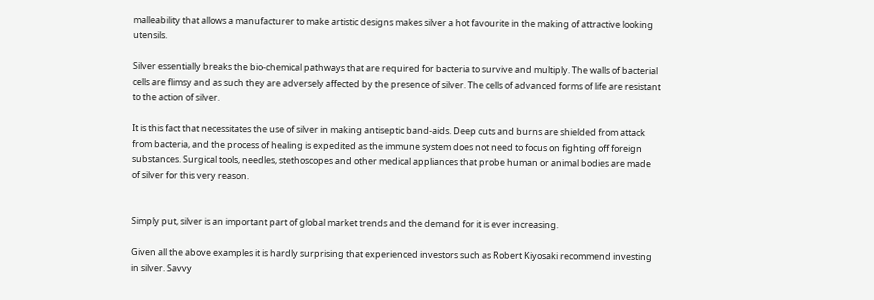malleability that allows a manufacturer to make artistic designs makes silver a hot favourite in the making of attractive looking utensils.

Silver essentially breaks the bio-chemical pathways that are required for bacteria to survive and multiply. The walls of bacterial cells are flimsy and as such they are adversely affected by the presence of silver. The cells of advanced forms of life are resistant to the action of silver.

It is this fact that necessitates the use of silver in making antiseptic band-aids. Deep cuts and burns are shielded from attack from bacteria, and the process of healing is expedited as the immune system does not need to focus on fighting off foreign substances. Surgical tools, needles, stethoscopes and other medical appliances that probe human or animal bodies are made of silver for this very reason.


Simply put, silver is an important part of global market trends and the demand for it is ever increasing.

Given all the above examples it is hardly surprising that experienced investors such as Robert Kiyosaki recommend investing in silver. Savvy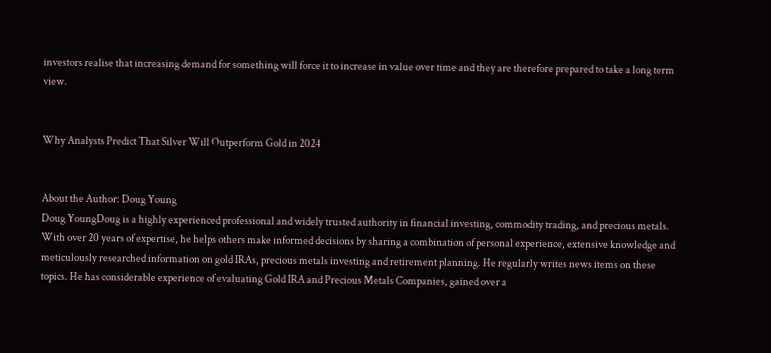investors realise that increasing demand for something will force it to increase in value over time and they are therefore prepared to take a long term view.


Why Analysts Predict That Silver Will Outperform Gold in 2024


About the Author: Doug Young
Doug YoungDoug is a highly experienced professional and widely trusted authority in financial investing, commodity trading, and precious metals. With over 20 years of expertise, he helps others make informed decisions by sharing a combination of personal experience, extensive knowledge and meticulously researched information on gold IRAs, precious metals investing and retirement planning. He regularly writes news items on these topics. He has considerable experience of evaluating Gold IRA and Precious Metals Companies, gained over a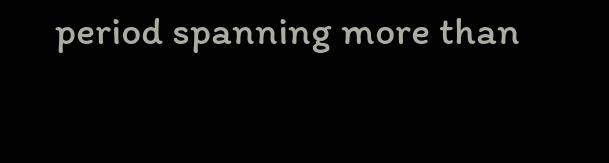period spanning more than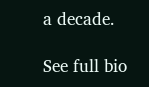a decade.

See full bio